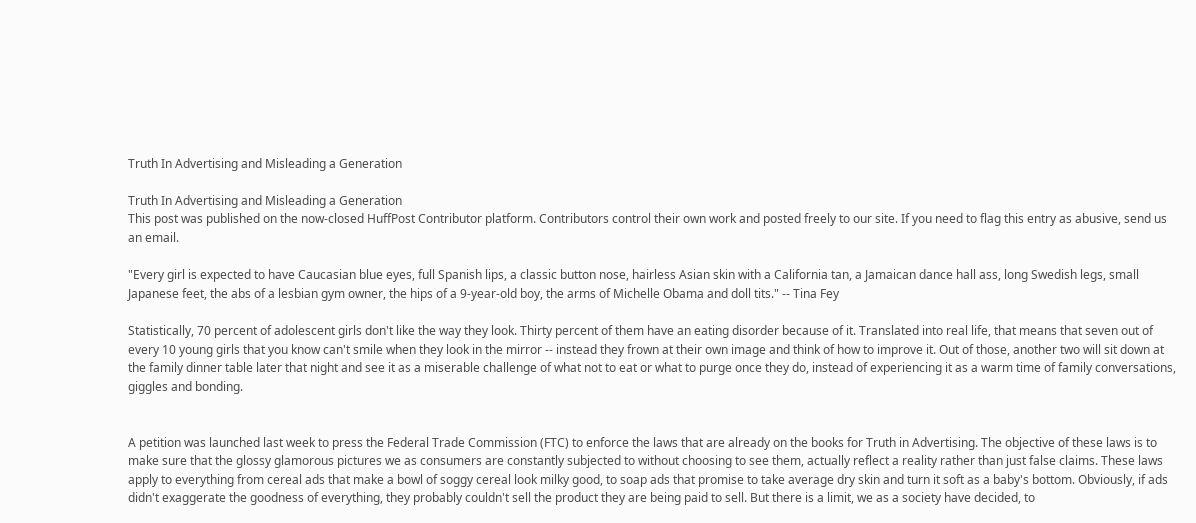Truth In Advertising and Misleading a Generation

Truth In Advertising and Misleading a Generation
This post was published on the now-closed HuffPost Contributor platform. Contributors control their own work and posted freely to our site. If you need to flag this entry as abusive, send us an email.

"Every girl is expected to have Caucasian blue eyes, full Spanish lips, a classic button nose, hairless Asian skin with a California tan, a Jamaican dance hall ass, long Swedish legs, small Japanese feet, the abs of a lesbian gym owner, the hips of a 9-year-old boy, the arms of Michelle Obama and doll tits." -- Tina Fey

Statistically, 70 percent of adolescent girls don't like the way they look. Thirty percent of them have an eating disorder because of it. Translated into real life, that means that seven out of every 10 young girls that you know can't smile when they look in the mirror -- instead they frown at their own image and think of how to improve it. Out of those, another two will sit down at the family dinner table later that night and see it as a miserable challenge of what not to eat or what to purge once they do, instead of experiencing it as a warm time of family conversations, giggles and bonding.


A petition was launched last week to press the Federal Trade Commission (FTC) to enforce the laws that are already on the books for Truth in Advertising. The objective of these laws is to make sure that the glossy glamorous pictures we as consumers are constantly subjected to without choosing to see them, actually reflect a reality rather than just false claims. These laws apply to everything from cereal ads that make a bowl of soggy cereal look milky good, to soap ads that promise to take average dry skin and turn it soft as a baby's bottom. Obviously, if ads didn't exaggerate the goodness of everything, they probably couldn't sell the product they are being paid to sell. But there is a limit, we as a society have decided, to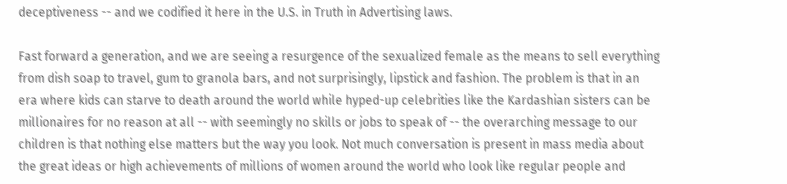deceptiveness -- and we codified it here in the U.S. in Truth in Advertising laws.

Fast forward a generation, and we are seeing a resurgence of the sexualized female as the means to sell everything from dish soap to travel, gum to granola bars, and not surprisingly, lipstick and fashion. The problem is that in an era where kids can starve to death around the world while hyped-up celebrities like the Kardashian sisters can be millionaires for no reason at all -- with seemingly no skills or jobs to speak of -- the overarching message to our children is that nothing else matters but the way you look. Not much conversation is present in mass media about the great ideas or high achievements of millions of women around the world who look like regular people and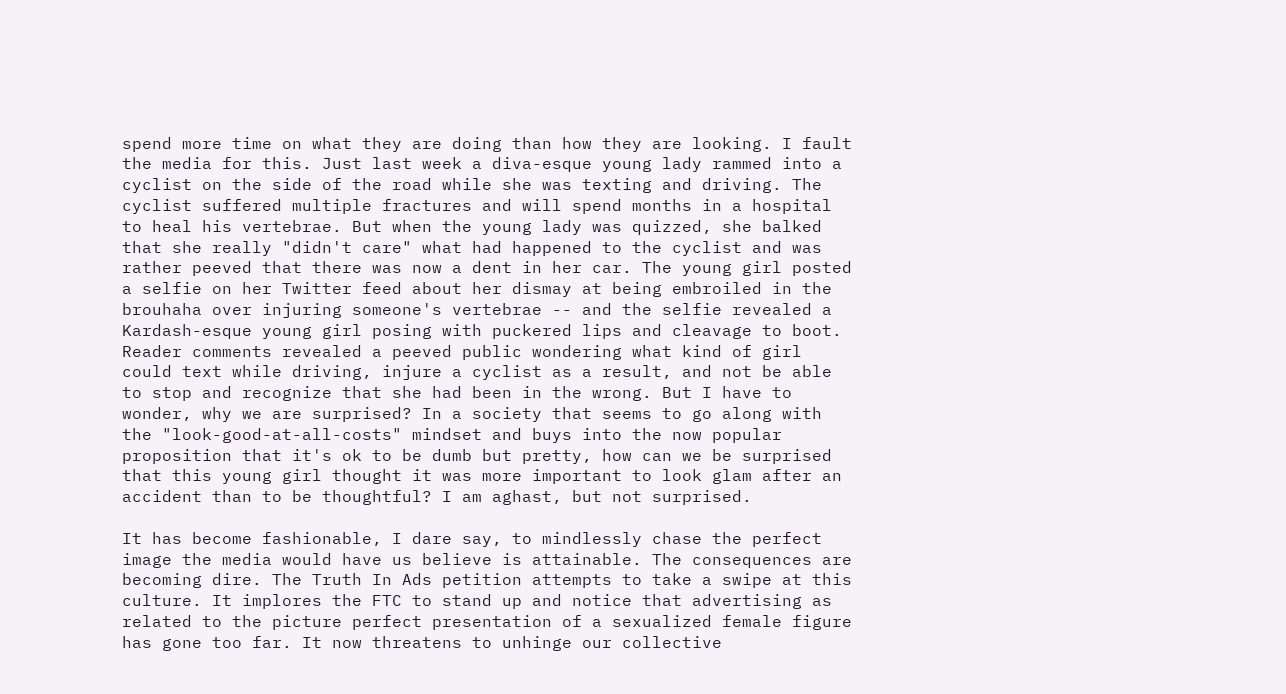spend more time on what they are doing than how they are looking. I fault the media for this. Just last week a diva-esque young lady rammed into a cyclist on the side of the road while she was texting and driving. The cyclist suffered multiple fractures and will spend months in a hospital to heal his vertebrae. But when the young lady was quizzed, she balked that she really "didn't care" what had happened to the cyclist and was rather peeved that there was now a dent in her car. The young girl posted a selfie on her Twitter feed about her dismay at being embroiled in the brouhaha over injuring someone's vertebrae -- and the selfie revealed a Kardash-esque young girl posing with puckered lips and cleavage to boot. Reader comments revealed a peeved public wondering what kind of girl could text while driving, injure a cyclist as a result, and not be able to stop and recognize that she had been in the wrong. But I have to wonder, why we are surprised? In a society that seems to go along with the "look-good-at-all-costs" mindset and buys into the now popular proposition that it's ok to be dumb but pretty, how can we be surprised that this young girl thought it was more important to look glam after an accident than to be thoughtful? I am aghast, but not surprised.

It has become fashionable, I dare say, to mindlessly chase the perfect image the media would have us believe is attainable. The consequences are becoming dire. The Truth In Ads petition attempts to take a swipe at this culture. It implores the FTC to stand up and notice that advertising as related to the picture perfect presentation of a sexualized female figure has gone too far. It now threatens to unhinge our collective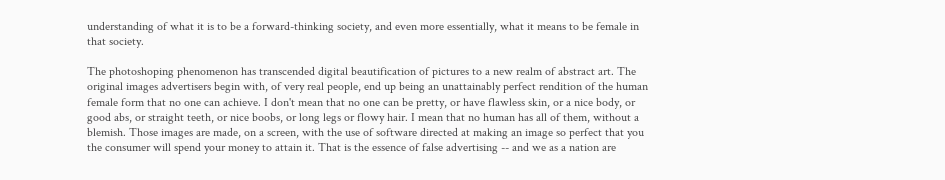understanding of what it is to be a forward-thinking society, and even more essentially, what it means to be female in that society.

The photoshoping phenomenon has transcended digital beautification of pictures to a new realm of abstract art. The original images advertisers begin with, of very real people, end up being an unattainably perfect rendition of the human female form that no one can achieve. I don't mean that no one can be pretty, or have flawless skin, or a nice body, or good abs, or straight teeth, or nice boobs, or long legs or flowy hair. I mean that no human has all of them, without a blemish. Those images are made, on a screen, with the use of software directed at making an image so perfect that you the consumer will spend your money to attain it. That is the essence of false advertising -- and we as a nation are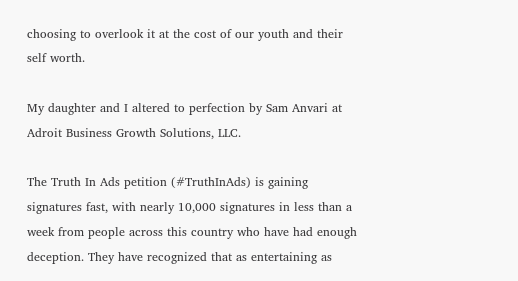choosing to overlook it at the cost of our youth and their self worth.

My daughter and I altered to perfection by Sam Anvari at Adroit Business Growth Solutions, LLC.

The Truth In Ads petition (#TruthInAds) is gaining signatures fast, with nearly 10,000 signatures in less than a week from people across this country who have had enough deception. They have recognized that as entertaining as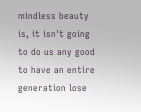mindless beauty is, it isn't going to do us any good to have an entire generation lose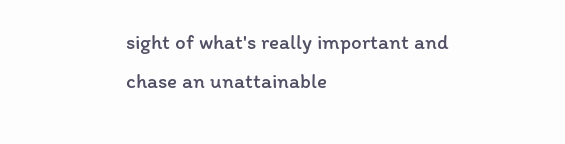sight of what's really important and chase an unattainable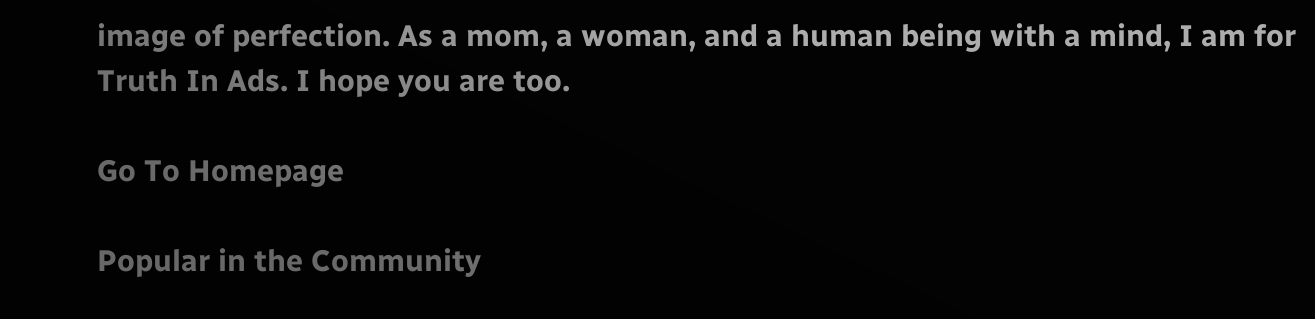image of perfection. As a mom, a woman, and a human being with a mind, I am for Truth In Ads. I hope you are too.

Go To Homepage

Popular in the Community